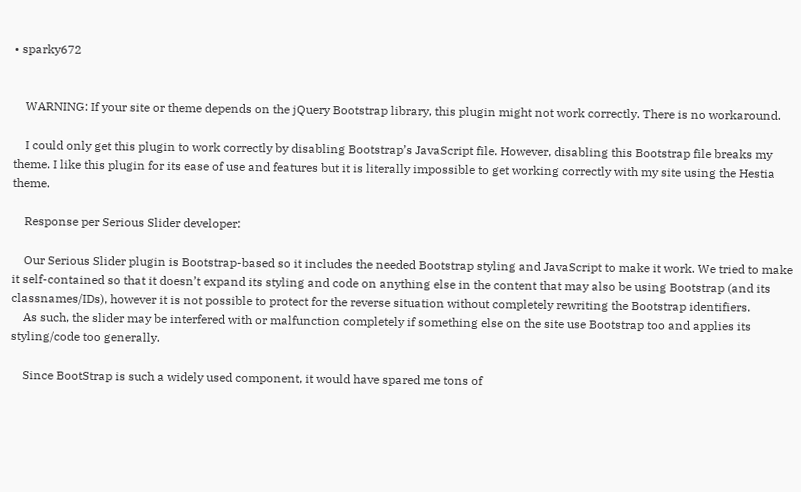• sparky672


    WARNING: If your site or theme depends on the jQuery Bootstrap library, this plugin might not work correctly. There is no workaround.

    I could only get this plugin to work correctly by disabling Bootstrap’s JavaScript file. However, disabling this Bootstrap file breaks my theme. I like this plugin for its ease of use and features but it is literally impossible to get working correctly with my site using the Hestia theme.

    Response per Serious Slider developer:

    Our Serious Slider plugin is Bootstrap-based so it includes the needed Bootstrap styling and JavaScript to make it work. We tried to make it self-contained so that it doesn’t expand its styling and code on anything else in the content that may also be using Bootstrap (and its classnames/IDs), however it is not possible to protect for the reverse situation without completely rewriting the Bootstrap identifiers.
    As such, the slider may be interfered with or malfunction completely if something else on the site use Bootstrap too and applies its styling/code too generally.

    Since BootStrap is such a widely used component, it would have spared me tons of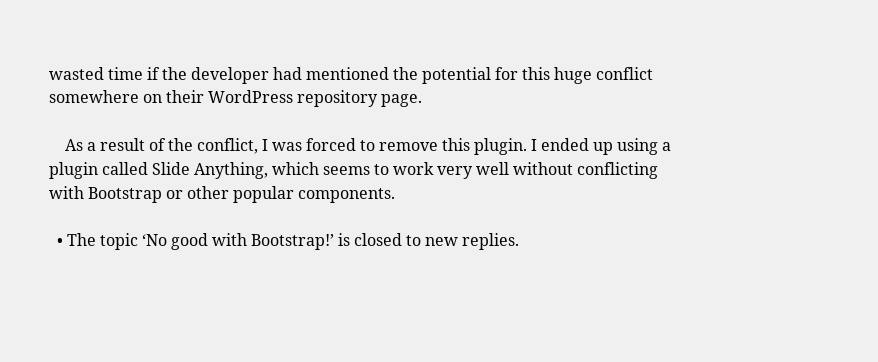wasted time if the developer had mentioned the potential for this huge conflict somewhere on their WordPress repository page.

    As a result of the conflict, I was forced to remove this plugin. I ended up using a plugin called Slide Anything, which seems to work very well without conflicting with Bootstrap or other popular components.

  • The topic ‘No good with Bootstrap!’ is closed to new replies.